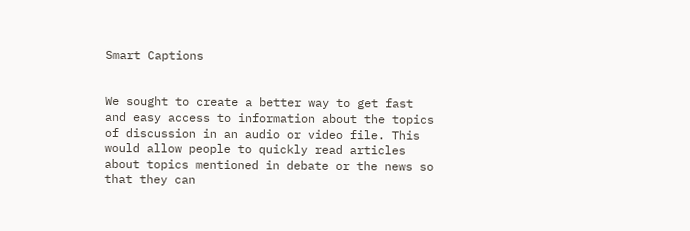Smart Captions


We sought to create a better way to get fast and easy access to information about the topics of discussion in an audio or video file. This would allow people to quickly read articles about topics mentioned in debate or the news so that they can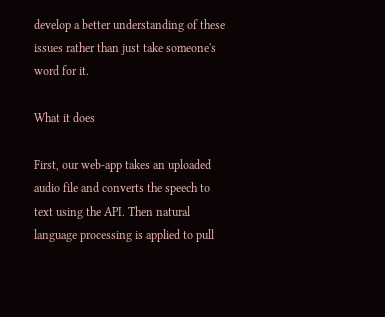develop a better understanding of these issues rather than just take someone's word for it.

What it does

First, our web-app takes an uploaded audio file and converts the speech to text using the API. Then natural language processing is applied to pull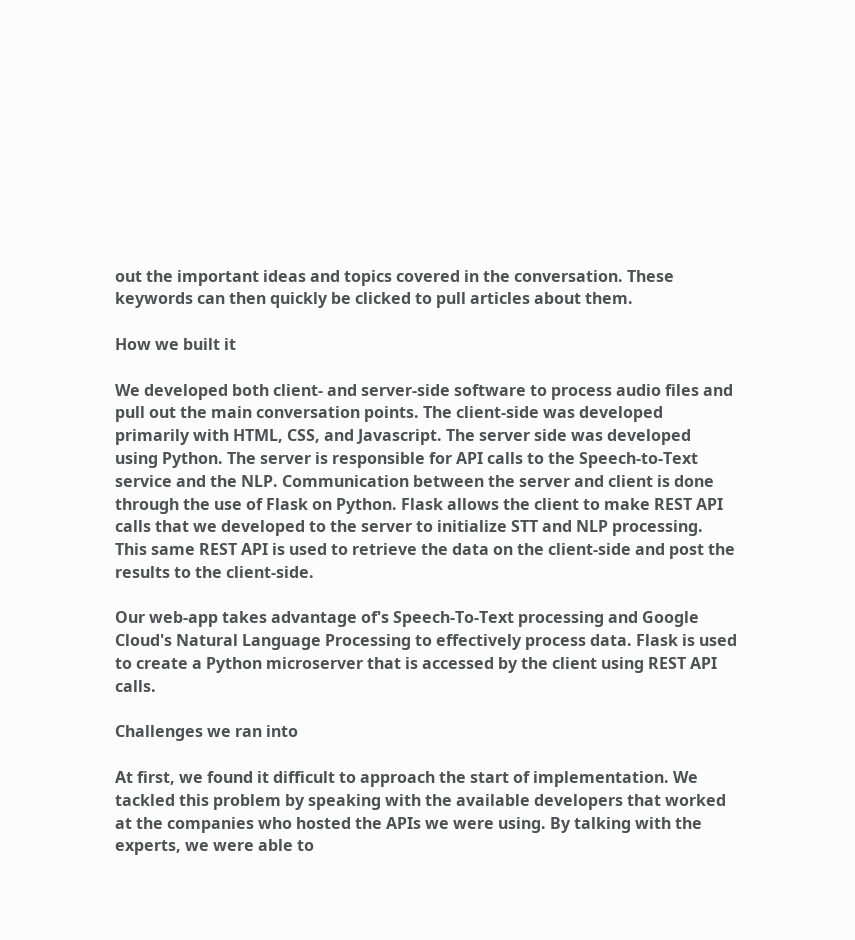out the important ideas and topics covered in the conversation. These keywords can then quickly be clicked to pull articles about them.

How we built it

We developed both client- and server-side software to process audio files and pull out the main conversation points. The client-side was developed primarily with HTML, CSS, and Javascript. The server side was developed using Python. The server is responsible for API calls to the Speech-to-Text service and the NLP. Communication between the server and client is done through the use of Flask on Python. Flask allows the client to make REST API calls that we developed to the server to initialize STT and NLP processing. This same REST API is used to retrieve the data on the client-side and post the results to the client-side.

Our web-app takes advantage of's Speech-To-Text processing and Google Cloud's Natural Language Processing to effectively process data. Flask is used to create a Python microserver that is accessed by the client using REST API calls.

Challenges we ran into

At first, we found it difficult to approach the start of implementation. We tackled this problem by speaking with the available developers that worked at the companies who hosted the APIs we were using. By talking with the experts, we were able to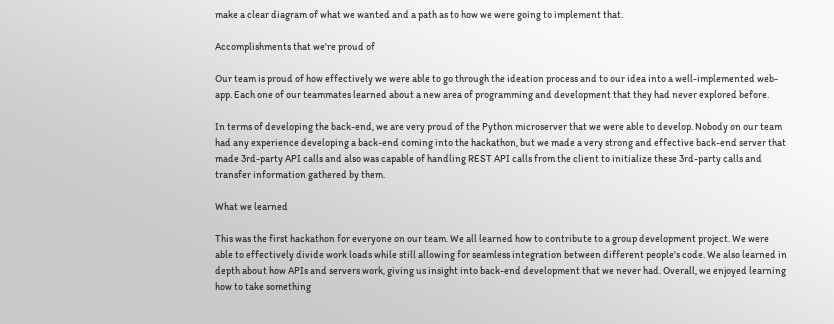make a clear diagram of what we wanted and a path as to how we were going to implement that.

Accomplishments that we're proud of

Our team is proud of how effectively we were able to go through the ideation process and to our idea into a well-implemented web-app. Each one of our teammates learned about a new area of programming and development that they had never explored before.

In terms of developing the back-end, we are very proud of the Python microserver that we were able to develop. Nobody on our team had any experience developing a back-end coming into the hackathon, but we made a very strong and effective back-end server that made 3rd-party API calls and also was capable of handling REST API calls from the client to initialize these 3rd-party calls and transfer information gathered by them.

What we learned

This was the first hackathon for everyone on our team. We all learned how to contribute to a group development project. We were able to effectively divide work loads while still allowing for seamless integration between different people's code. We also learned in depth about how APIs and servers work, giving us insight into back-end development that we never had. Overall, we enjoyed learning how to take something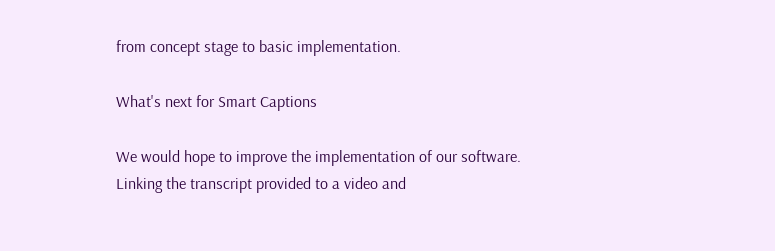from concept stage to basic implementation.

What's next for Smart Captions

We would hope to improve the implementation of our software. Linking the transcript provided to a video and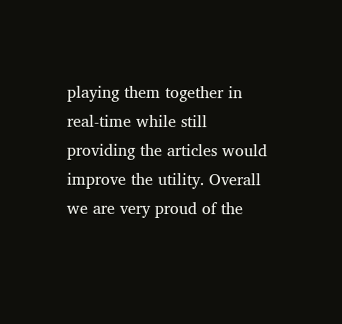playing them together in real-time while still providing the articles would improve the utility. Overall we are very proud of the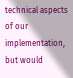technical aspects of our implementation, but would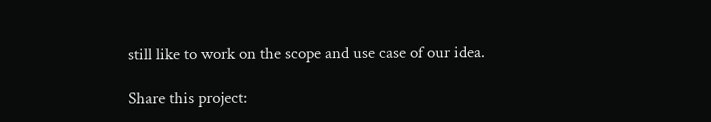still like to work on the scope and use case of our idea.

Share this project: